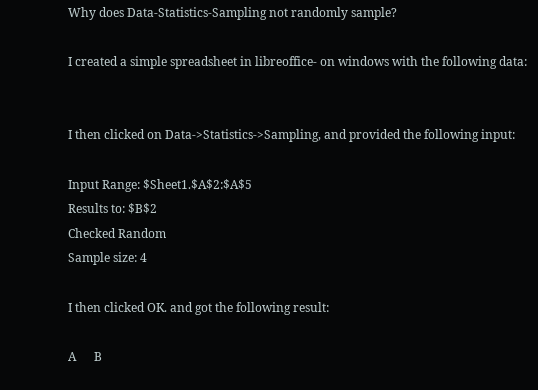Why does Data-Statistics-Sampling not randomly sample?

I created a simple spreadsheet in libreoffice- on windows with the following data:


I then clicked on Data->Statistics->Sampling, and provided the following input:

Input Range: $Sheet1.$A$2:$A$5
Results to: $B$2
Checked Random
Sample size: 4

I then clicked OK. and got the following result:

A      B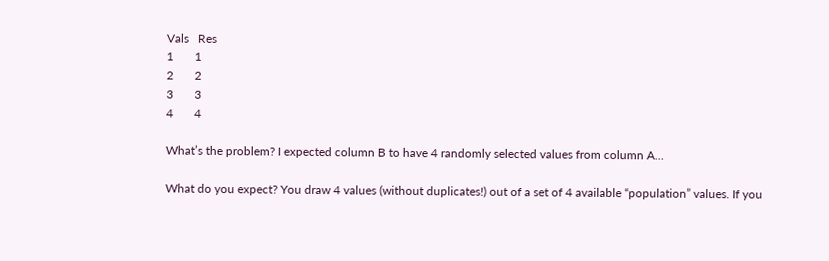Vals   Res
1       1
2       2
3       3
4       4

What’s the problem? I expected column B to have 4 randomly selected values from column A…

What do you expect? You draw 4 values (without duplicates!) out of a set of 4 available “population” values. If you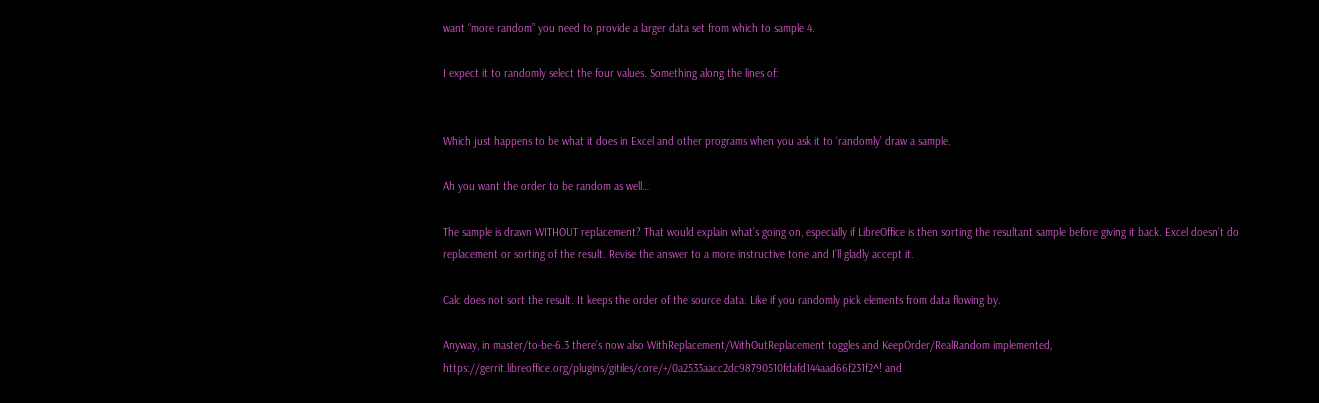want “more random” you need to provide a larger data set from which to sample 4.

I expect it to randomly select the four values. Something along the lines of:


Which just happens to be what it does in Excel and other programs when you ask it to ‘randomly’ draw a sample.

Ah you want the order to be random as well…

The sample is drawn WITHOUT replacement? That would explain what’s going on, especially if LibreOffice is then sorting the resultant sample before giving it back. Excel doesn’t do replacement or sorting of the result. Revise the answer to a more instructive tone and I’ll gladly accept it.

Calc does not sort the result. It keeps the order of the source data. Like if you randomly pick elements from data flowing by.

Anyway, in master/to-be-6.3 there’s now also WithReplacement/WithOutReplacement toggles and KeepOrder/RealRandom implemented, https://gerrit.libreoffice.org/plugins/gitiles/core/+/0a2533aacc2dc98790510fdafd144aad66f231f2^! and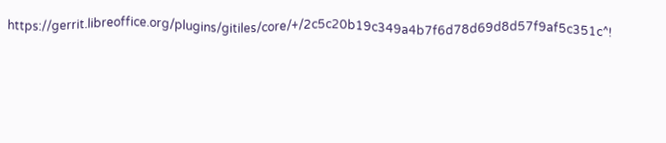https://gerrit.libreoffice.org/plugins/gitiles/core/+/2c5c20b19c349a4b7f6d78d69d8d57f9af5c351c^!